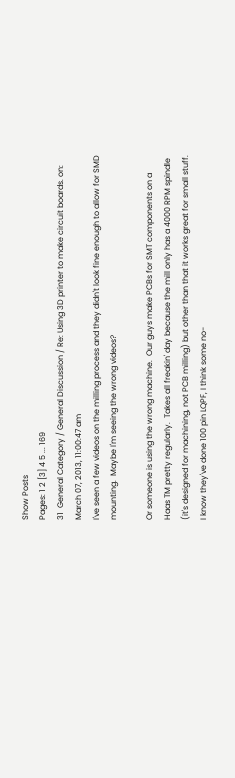Show Posts
Pages: 1 2 [3] 4 5 ... 169
31  General Category / General Discussion / Re: Using 3D printer to make circuit boards. on: March 07, 2013, 11:00:47 am
I've seen a few videos on the milling process and they didn't look fine enough to allow for SMD mounting.  Maybe I'm seeing the wrong videos?

Or someone is using the wrong machine.  Our guys make PCBs for SMT components on a Haas TM pretty regularly.  Takes all freakin' day because the mill only has a 4000 RPM spindle (it's designed for machining, not PCB milling) but other than that it works great for small stuff.  I know they've done 100 pin LQPF, I think some no-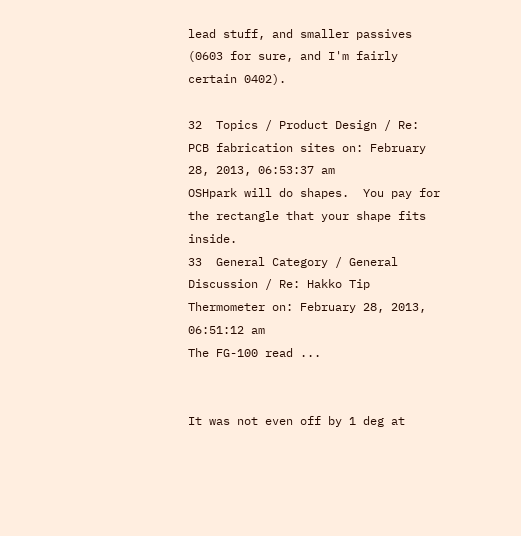lead stuff, and smaller passives (0603 for sure, and I'm fairly certain 0402).

32  Topics / Product Design / Re: PCB fabrication sites on: February 28, 2013, 06:53:37 am
OSHpark will do shapes.  You pay for the rectangle that your shape fits inside.
33  General Category / General Discussion / Re: Hakko Tip Thermometer on: February 28, 2013, 06:51:12 am
The FG-100 read ...


It was not even off by 1 deg at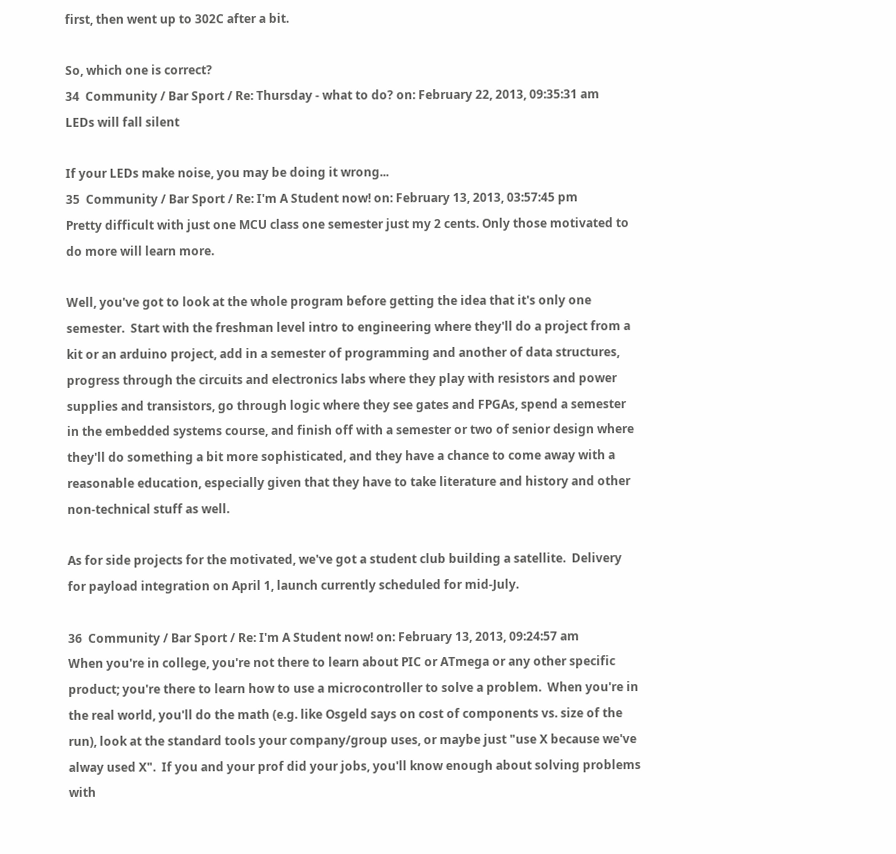first, then went up to 302C after a bit.

So, which one is correct?
34  Community / Bar Sport / Re: Thursday - what to do? on: February 22, 2013, 09:35:31 am
LEDs will fall silent

If your LEDs make noise, you may be doing it wrong...
35  Community / Bar Sport / Re: I'm A Student now! on: February 13, 2013, 03:57:45 pm
Pretty difficult with just one MCU class one semester just my 2 cents. Only those motivated to do more will learn more.

Well, you've got to look at the whole program before getting the idea that it's only one semester.  Start with the freshman level intro to engineering where they'll do a project from a kit or an arduino project, add in a semester of programming and another of data structures, progress through the circuits and electronics labs where they play with resistors and power supplies and transistors, go through logic where they see gates and FPGAs, spend a semester in the embedded systems course, and finish off with a semester or two of senior design where they'll do something a bit more sophisticated, and they have a chance to come away with a reasonable education, especially given that they have to take literature and history and other non-technical stuff as well.

As for side projects for the motivated, we've got a student club building a satellite.  Delivery for payload integration on April 1, launch currently scheduled for mid-July.

36  Community / Bar Sport / Re: I'm A Student now! on: February 13, 2013, 09:24:57 am
When you're in college, you're not there to learn about PIC or ATmega or any other specific product; you're there to learn how to use a microcontroller to solve a problem.  When you're in the real world, you'll do the math (e.g. like Osgeld says on cost of components vs. size of the run), look at the standard tools your company/group uses, or maybe just "use X because we've alway used X".  If you and your prof did your jobs, you'll know enough about solving problems with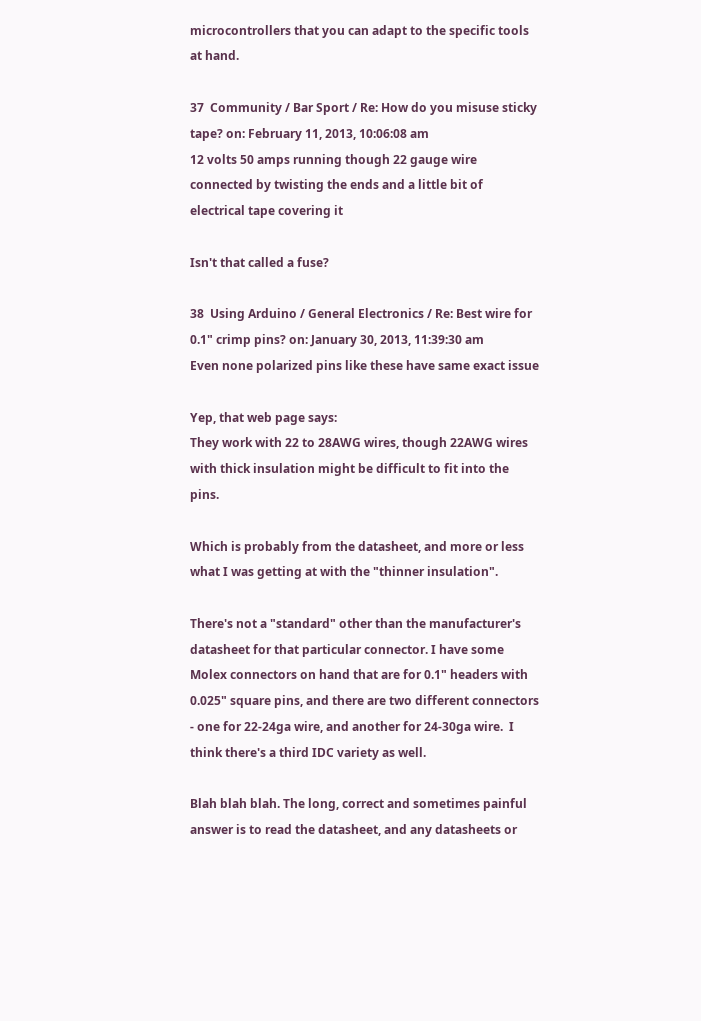microcontrollers that you can adapt to the specific tools at hand.

37  Community / Bar Sport / Re: How do you misuse sticky tape? on: February 11, 2013, 10:06:08 am
12 volts 50 amps running though 22 gauge wire connected by twisting the ends and a little bit of electrical tape covering it

Isn't that called a fuse?

38  Using Arduino / General Electronics / Re: Best wire for 0.1" crimp pins? on: January 30, 2013, 11:39:30 am
Even none polarized pins like these have same exact issue

Yep, that web page says:
They work with 22 to 28AWG wires, though 22AWG wires with thick insulation might be difficult to fit into the pins.

Which is probably from the datasheet, and more or less what I was getting at with the "thinner insulation".

There's not a "standard" other than the manufacturer's datasheet for that particular connector. I have some Molex connectors on hand that are for 0.1" headers with 0.025" square pins, and there are two different connectors - one for 22-24ga wire, and another for 24-30ga wire.  I think there's a third IDC variety as well.

Blah blah blah. The long, correct and sometimes painful answer is to read the datasheet, and any datasheets or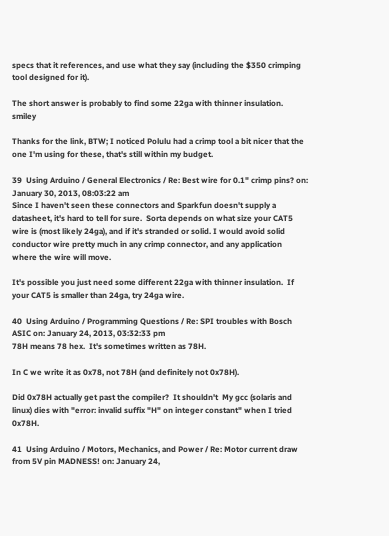specs that it references, and use what they say (including the $350 crimping tool designed for it).

The short answer is probably to find some 22ga with thinner insulation. smiley

Thanks for the link, BTW; I noticed Polulu had a crimp tool a bit nicer that the one I'm using for these, that's still within my budget.

39  Using Arduino / General Electronics / Re: Best wire for 0.1" crimp pins? on: January 30, 2013, 08:03:22 am
Since I haven't seen these connectors and Sparkfun doesn't supply a datasheet, it's hard to tell for sure.  Sorta depends on what size your CAT5 wire is (most likely 24ga), and if it's stranded or solid. I would avoid solid conductor wire pretty much in any crimp connector, and any application where the wire will move.

It's possible you just need some different 22ga with thinner insulation.  If your CAT5 is smaller than 24ga, try 24ga wire.

40  Using Arduino / Programming Questions / Re: SPI troubles with Bosch ASIC on: January 24, 2013, 03:32:33 pm
78H means 78 hex.  It's sometimes written as 78H.

In C we write it as 0x78, not 78H (and definitely not 0x78H).

Did 0x78H actually get past the compiler?  It shouldn't  My gcc (solaris and linux) dies with "error: invalid suffix "H" on integer constant" when I tried 0x78H.

41  Using Arduino / Motors, Mechanics, and Power / Re: Motor current draw from 5V pin MADNESS! on: January 24,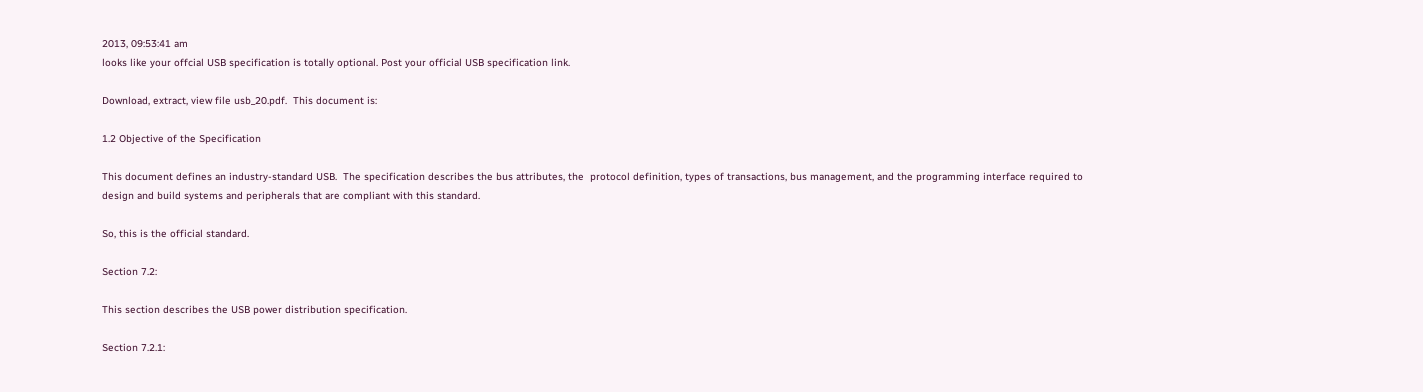2013, 09:53:41 am
looks like your offcial USB specification is totally optional. Post your official USB specification link.

Download, extract, view file usb_20.pdf.  This document is:

1.2 Objective of the Specification

This document defines an industry-standard USB.  The specification describes the bus attributes, the  protocol definition, types of transactions, bus management, and the programming interface required to design and build systems and peripherals that are compliant with this standard.

So, this is the official standard.

Section 7.2:

This section describes the USB power distribution specification.

Section 7.2.1: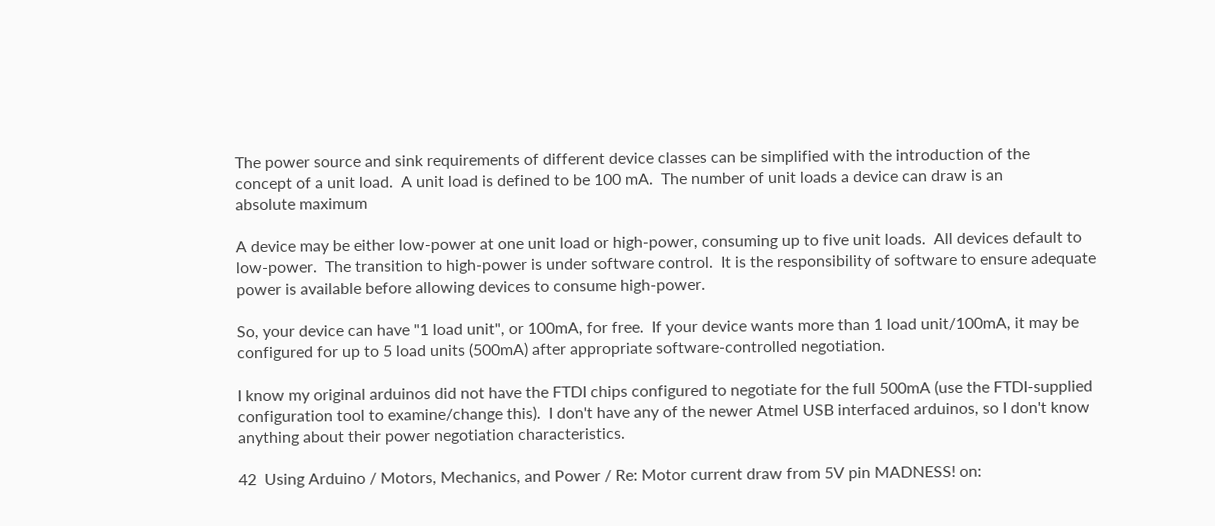The power source and sink requirements of different device classes can be simplified with the introduction of the
concept of a unit load.  A unit load is defined to be 100 mA.  The number of unit loads a device can draw is an
absolute maximum

A device may be either low-power at one unit load or high-power, consuming up to five unit loads.  All devices default to low-power.  The transition to high-power is under software control.  It is the responsibility of software to ensure adequate power is available before allowing devices to consume high-power.

So, your device can have "1 load unit", or 100mA, for free.  If your device wants more than 1 load unit/100mA, it may be configured for up to 5 load units (500mA) after appropriate software-controlled negotiation.

I know my original arduinos did not have the FTDI chips configured to negotiate for the full 500mA (use the FTDI-supplied configuration tool to examine/change this).  I don't have any of the newer Atmel USB interfaced arduinos, so I don't know anything about their power negotiation characteristics.

42  Using Arduino / Motors, Mechanics, and Power / Re: Motor current draw from 5V pin MADNESS! on: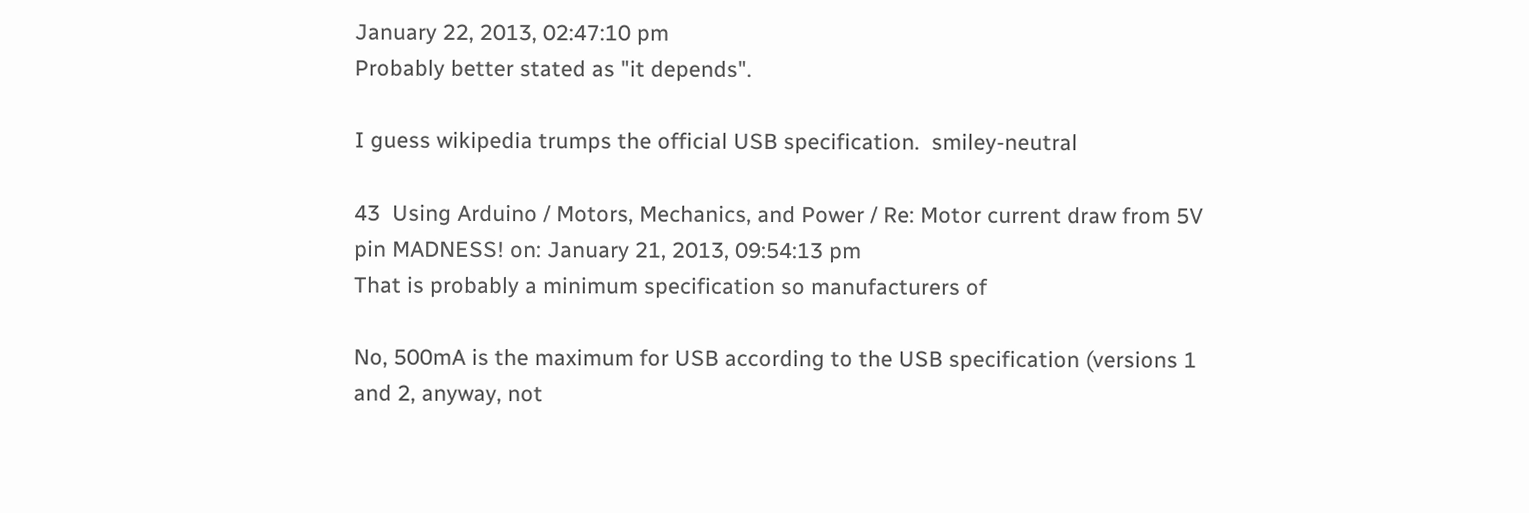January 22, 2013, 02:47:10 pm
Probably better stated as "it depends".

I guess wikipedia trumps the official USB specification.  smiley-neutral

43  Using Arduino / Motors, Mechanics, and Power / Re: Motor current draw from 5V pin MADNESS! on: January 21, 2013, 09:54:13 pm
That is probably a minimum specification so manufacturers of

No, 500mA is the maximum for USB according to the USB specification (versions 1 and 2, anyway, not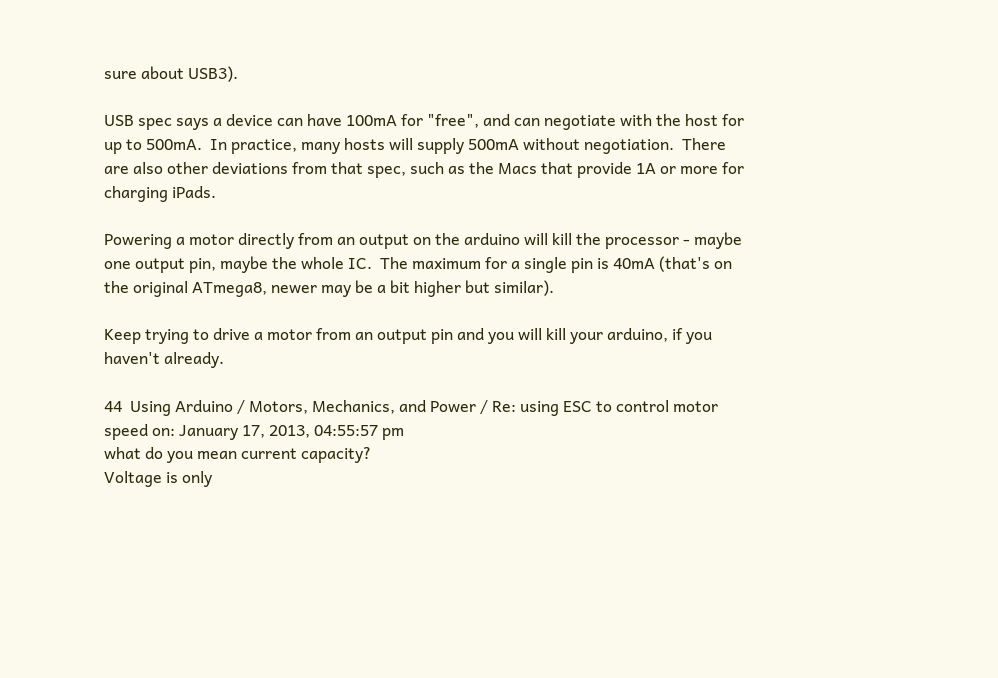sure about USB3).

USB spec says a device can have 100mA for "free", and can negotiate with the host for up to 500mA.  In practice, many hosts will supply 500mA without negotiation.  There are also other deviations from that spec, such as the Macs that provide 1A or more for charging iPads.

Powering a motor directly from an output on the arduino will kill the processor - maybe one output pin, maybe the whole IC.  The maximum for a single pin is 40mA (that's on the original ATmega8, newer may be a bit higher but similar).

Keep trying to drive a motor from an output pin and you will kill your arduino, if you haven't already.

44  Using Arduino / Motors, Mechanics, and Power / Re: using ESC to control motor speed on: January 17, 2013, 04:55:57 pm
what do you mean current capacity?
Voltage is only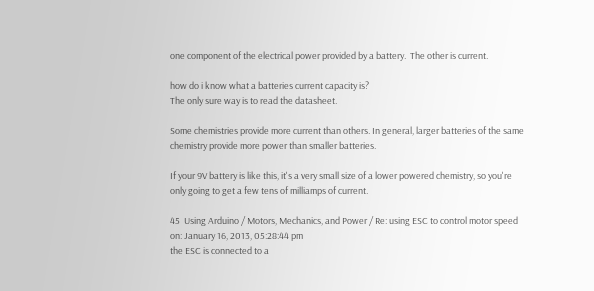one component of the electrical power provided by a battery.  The other is current.

how do i know what a batteries current capacity is?
The only sure way is to read the datasheet.

Some chemistries provide more current than others. In general, larger batteries of the same chemistry provide more power than smaller batteries.

If your 9V battery is like this, it's a very small size of a lower powered chemistry, so you're only going to get a few tens of milliamps of current.

45  Using Arduino / Motors, Mechanics, and Power / Re: using ESC to control motor speed on: January 16, 2013, 05:28:44 pm
the ESC is connected to a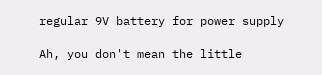regular 9V battery for power supply

Ah, you don't mean the little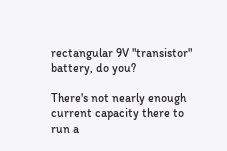rectangular 9V "transistor" battery, do you?

There's not nearly enough current capacity there to run a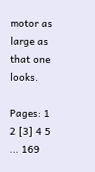motor as large as that one looks.

Pages: 1 2 [3] 4 5 ... 169